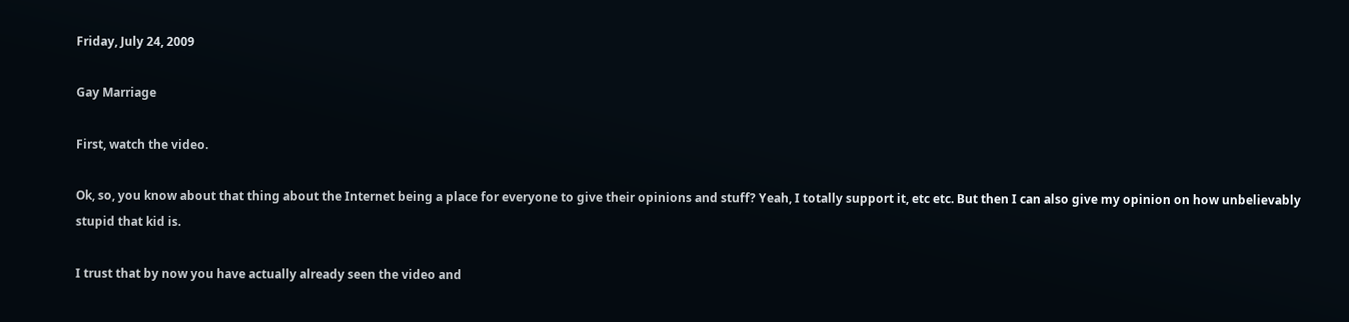Friday, July 24, 2009

Gay Marriage

First, watch the video.

Ok, so, you know about that thing about the Internet being a place for everyone to give their opinions and stuff? Yeah, I totally support it, etc etc. But then I can also give my opinion on how unbelievably stupid that kid is.

I trust that by now you have actually already seen the video and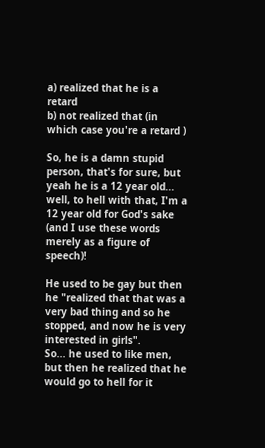a) realized that he is a retard
b) not realized that (in which case you're a retard )

So, he is a damn stupid person, that's for sure, but yeah he is a 12 year old... well, to hell with that, I'm a 12 year old for God's sake (and I use these words merely as a figure of speech)!

He used to be gay but then he "realized that that was a very bad thing and so he stopped, and now he is very interested in girls".
So... he used to like men, but then he realized that he would go to hell for it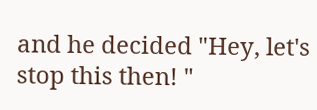and he decided "Hey, let's stop this then! "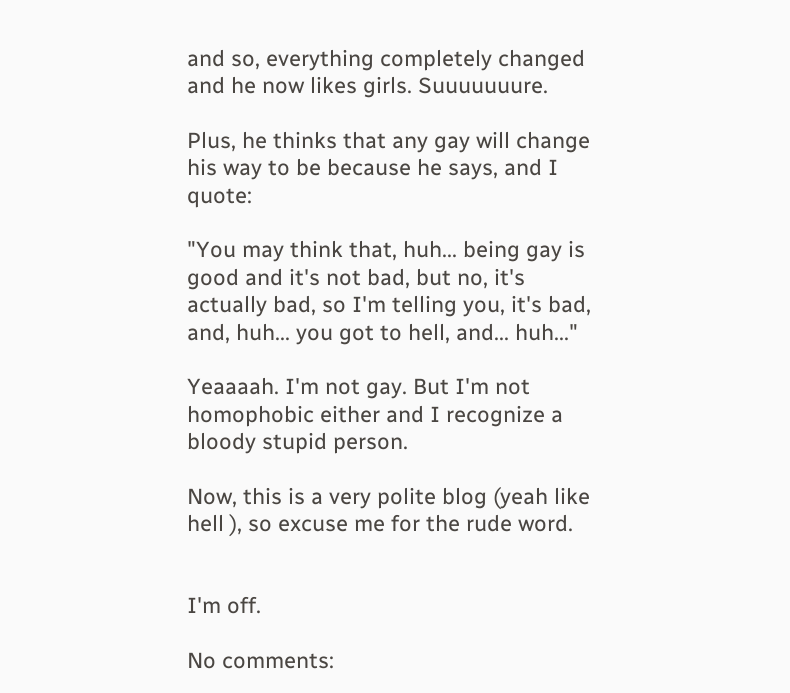and so, everything completely changed and he now likes girls. Suuuuuuure.

Plus, he thinks that any gay will change his way to be because he says, and I quote:

"You may think that, huh... being gay is good and it's not bad, but no, it's actually bad, so I'm telling you, it's bad, and, huh... you got to hell, and... huh..."

Yeaaaah. I'm not gay. But I'm not homophobic either and I recognize a bloody stupid person.

Now, this is a very polite blog (yeah like hell ), so excuse me for the rude word.


I'm off.

No comments: